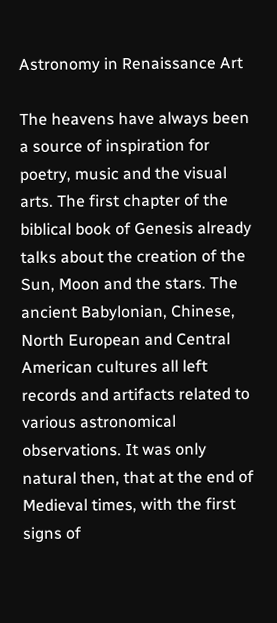Astronomy in Renaissance Art

The heavens have always been a source of inspiration for poetry, music and the visual arts. The first chapter of the biblical book of Genesis already talks about the creation of the Sun, Moon and the stars. The ancient Babylonian, Chinese, North European and Central American cultures all left records and artifacts related to various astronomical observations. It was only natural then, that at the end of Medieval times, with the first signs of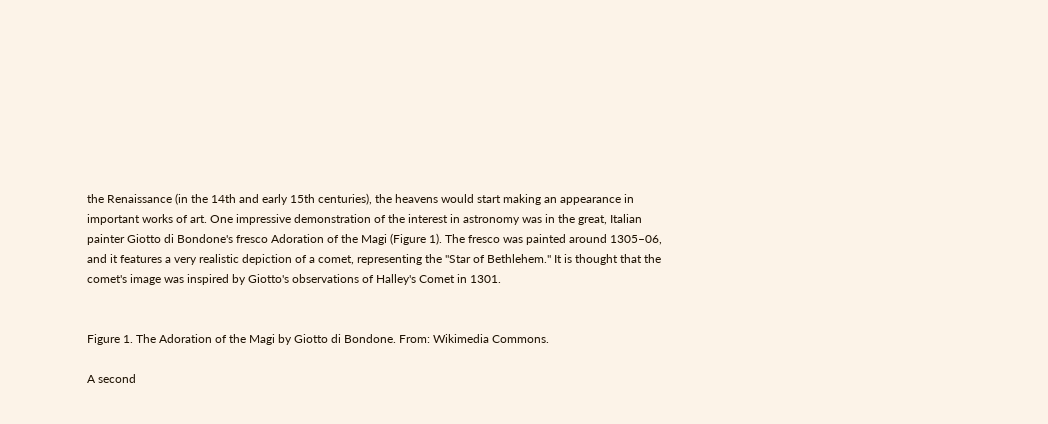the Renaissance (in the 14th and early 15th centuries), the heavens would start making an appearance in important works of art. One impressive demonstration of the interest in astronomy was in the great, Italian painter Giotto di Bondone's fresco Adoration of the Magi (Figure 1). The fresco was painted around 1305–06, and it features a very realistic depiction of a comet, representing the "Star of Bethlehem." It is thought that the comet's image was inspired by Giotto's observations of Halley's Comet in 1301.


Figure 1. The Adoration of the Magi by Giotto di Bondone. From: Wikimedia Commons.

A second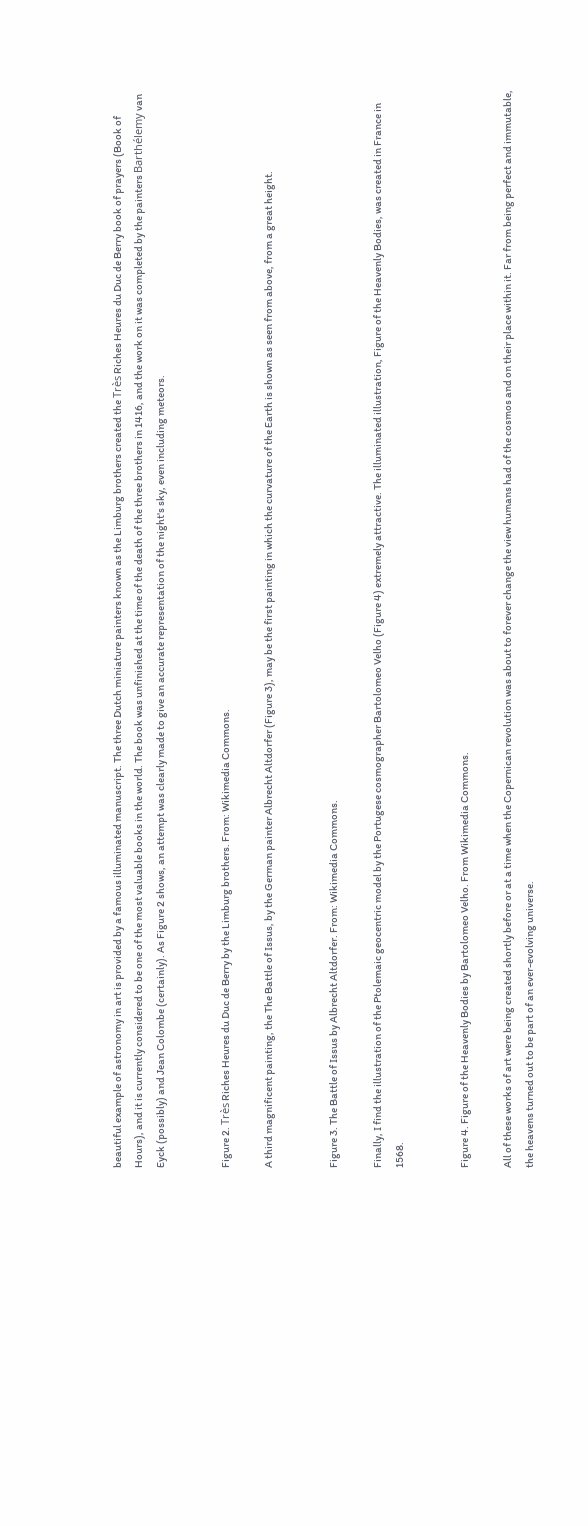beautiful example of astronomy in art is provided by a famous illuminated manuscript. The three Dutch miniature painters known as the Limburg brothers created the Très Riches Heures du Duc de Berry book of prayers (Book of Hours), and it is currently considered to be one of the most valuable books in the world. The book was unfinished at the time of the death of the three brothers in 1416, and the work on it was completed by the painters Barthélemy van Eyck (possibly) and Jean Colombe (certainly). As Figure 2 shows, an attempt was clearly made to give an accurate representation of the night's sky, even including meteors.


Figure 2. Très Riches Heures du Duc de Berry by the Limburg brothers. From: Wikimedia Commons.

A third magnificent painting, the The Battle of Issus, by the German painter Albrecht Altdorfer (Figure 3), may be the first painting in which the curvature of the Earth is shown as seen from above, from a great height.


Figure 3. The Battle of Issus by Albrecht Altdorfer. From: Wikimedia Commons.

Finally, I find the illustration of the Ptolemaic geocentric model by the Portugese cosmographer Bartolomeo Velho (Figure 4) extremely attractive. The illuminated illustration, Figure of the Heavenly Bodies, was created in France in 1568.


Figure 4. Figure of the Heavenly Bodies by Bartolomeo Velho. From Wikimedia Commons.

All of these works of art were being created shortly before or at a time when the Copernican revolution was about to forever change the view humans had of the cosmos and on their place within it. Far from being perfect and immutable, the heavens turned out to be part of an ever-evolving universe.